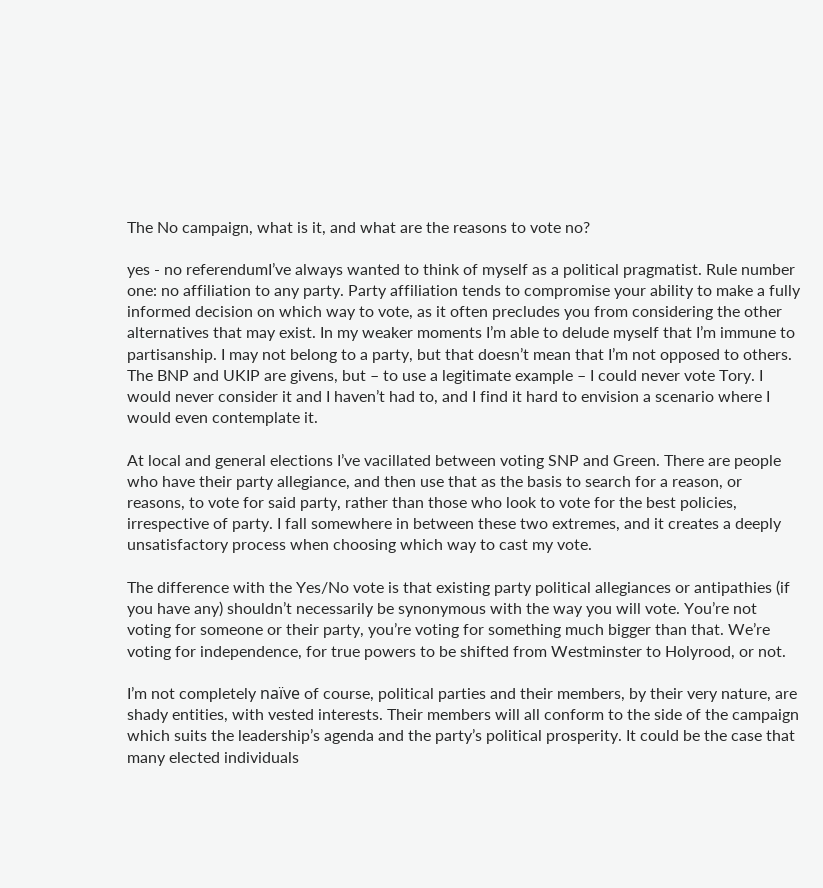The No campaign, what is it, and what are the reasons to vote no?

yes - no referendumI’ve always wanted to think of myself as a political pragmatist. Rule number one: no affiliation to any party. Party affiliation tends to compromise your ability to make a fully informed decision on which way to vote, as it often precludes you from considering the other alternatives that may exist. In my weaker moments I’m able to delude myself that I’m immune to partisanship. I may not belong to a party, but that doesn’t mean that I’m not opposed to others. The BNP and UKIP are givens, but – to use a legitimate example – I could never vote Tory. I would never consider it and I haven’t had to, and I find it hard to envision a scenario where I would even contemplate it.

At local and general elections I’ve vacillated between voting SNP and Green. There are people who have their party allegiance, and then use that as the basis to search for a reason, or reasons, to vote for said party, rather than those who look to vote for the best policies, irrespective of party. I fall somewhere in between these two extremes, and it creates a deeply unsatisfactory process when choosing which way to cast my vote.

The difference with the Yes/No vote is that existing party political allegiances or antipathies (if you have any) shouldn’t necessarily be synonymous with the way you will vote. You’re not voting for someone or their party, you’re voting for something much bigger than that. We’re voting for independence, for true powers to be shifted from Westminster to Holyrood, or not.

I’m not completely naïve of course, political parties and their members, by their very nature, are shady entities, with vested interests. Their members will all conform to the side of the campaign which suits the leadership’s agenda and the party’s political prosperity. It could be the case that many elected individuals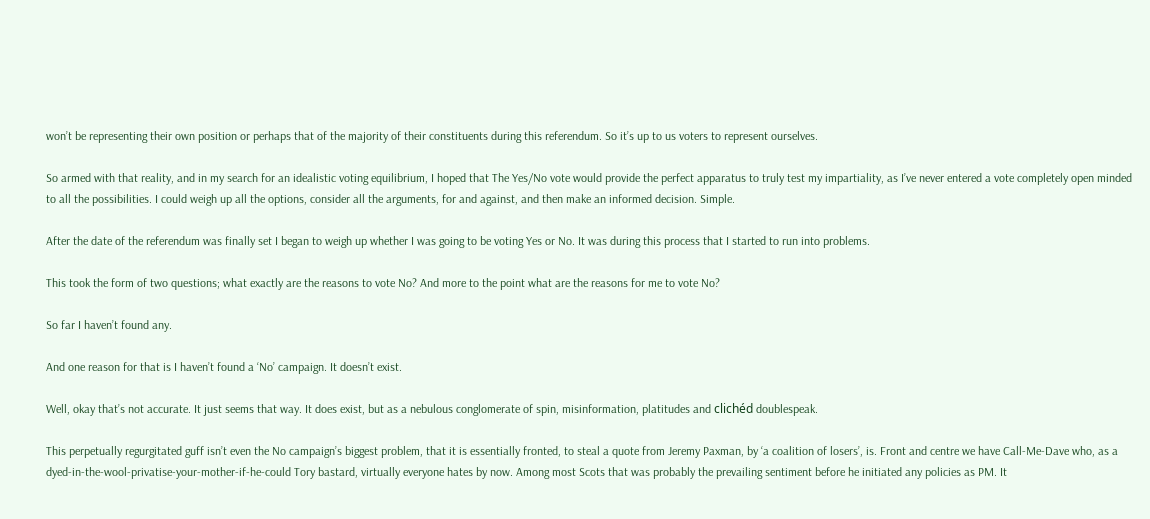won’t be representing their own position or perhaps that of the majority of their constituents during this referendum. So it’s up to us voters to represent ourselves.

So armed with that reality, and in my search for an idealistic voting equilibrium, I hoped that The Yes/No vote would provide the perfect apparatus to truly test my impartiality, as I’ve never entered a vote completely open minded to all the possibilities. I could weigh up all the options, consider all the arguments, for and against, and then make an informed decision. Simple.

After the date of the referendum was finally set I began to weigh up whether I was going to be voting Yes or No. It was during this process that I started to run into problems.

This took the form of two questions; what exactly are the reasons to vote No? And more to the point what are the reasons for me to vote No?

So far I haven’t found any.

And one reason for that is I haven’t found a ‘No’ campaign. It doesn’t exist.

Well, okay that’s not accurate. It just seems that way. It does exist, but as a nebulous conglomerate of spin, misinformation, platitudes and clichéd doublespeak.

This perpetually regurgitated guff isn’t even the No campaign’s biggest problem, that it is essentially fronted, to steal a quote from Jeremy Paxman, by ‘a coalition of losers’, is. Front and centre we have Call-Me-Dave who, as a dyed-in-the-wool-privatise-your-mother-if-he-could Tory bastard, virtually everyone hates by now. Among most Scots that was probably the prevailing sentiment before he initiated any policies as PM. It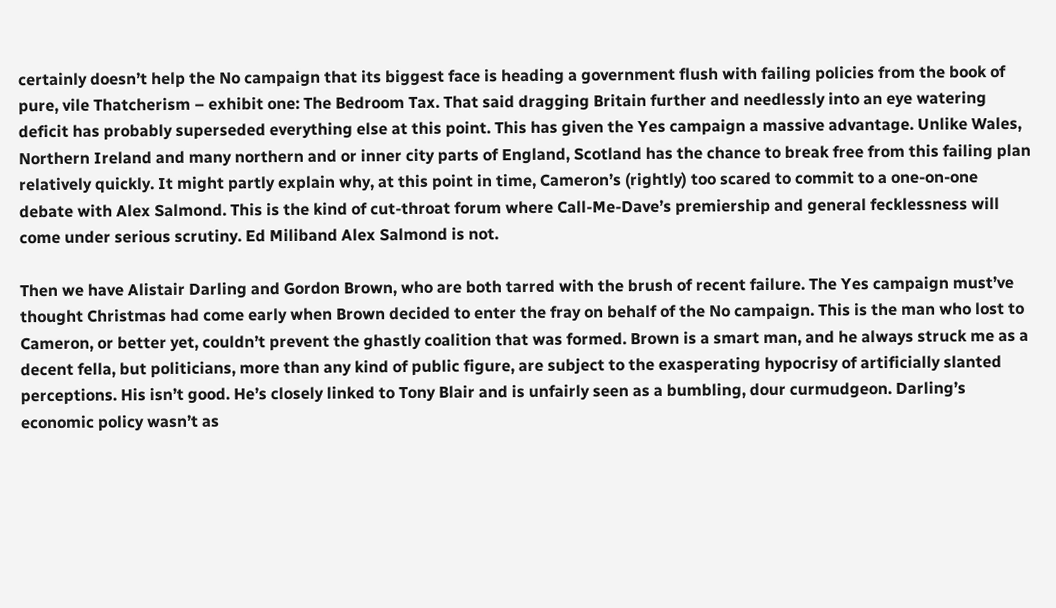certainly doesn’t help the No campaign that its biggest face is heading a government flush with failing policies from the book of pure, vile Thatcherism – exhibit one: The Bedroom Tax. That said dragging Britain further and needlessly into an eye watering deficit has probably superseded everything else at this point. This has given the Yes campaign a massive advantage. Unlike Wales, Northern Ireland and many northern and or inner city parts of England, Scotland has the chance to break free from this failing plan relatively quickly. It might partly explain why, at this point in time, Cameron’s (rightly) too scared to commit to a one-on-one debate with Alex Salmond. This is the kind of cut-throat forum where Call-Me-Dave’s premiership and general fecklessness will come under serious scrutiny. Ed Miliband Alex Salmond is not.

Then we have Alistair Darling and Gordon Brown, who are both tarred with the brush of recent failure. The Yes campaign must’ve thought Christmas had come early when Brown decided to enter the fray on behalf of the No campaign. This is the man who lost to Cameron, or better yet, couldn’t prevent the ghastly coalition that was formed. Brown is a smart man, and he always struck me as a decent fella, but politicians, more than any kind of public figure, are subject to the exasperating hypocrisy of artificially slanted perceptions. His isn’t good. He’s closely linked to Tony Blair and is unfairly seen as a bumbling, dour curmudgeon. Darling’s economic policy wasn’t as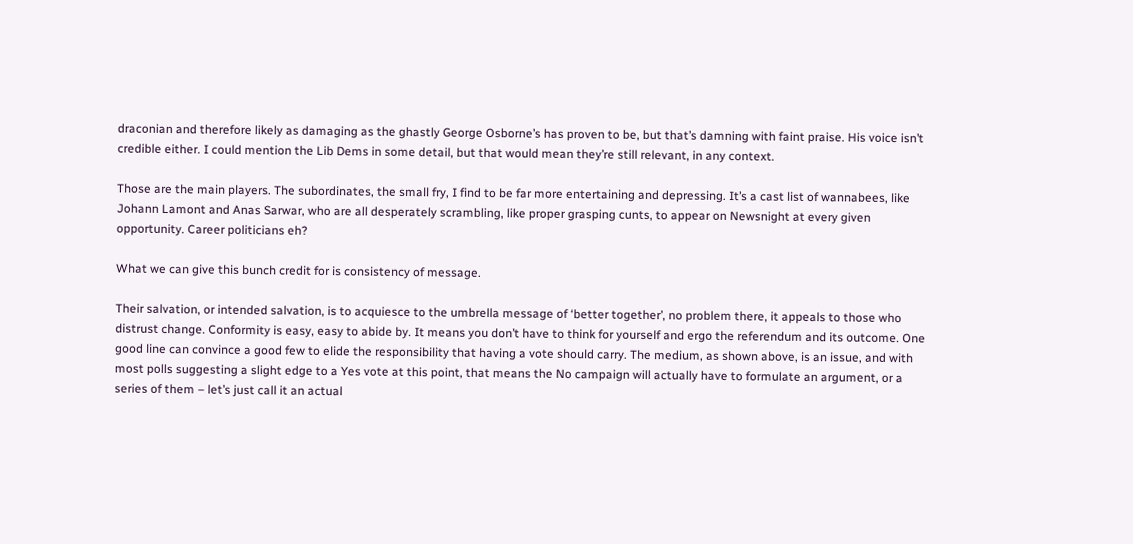draconian and therefore likely as damaging as the ghastly George Osborne’s has proven to be, but that’s damning with faint praise. His voice isn’t credible either. I could mention the Lib Dems in some detail, but that would mean they’re still relevant, in any context.

Those are the main players. The subordinates, the small fry, I find to be far more entertaining and depressing. It’s a cast list of wannabees, like Johann Lamont and Anas Sarwar, who are all desperately scrambling, like proper grasping cunts, to appear on Newsnight at every given opportunity. Career politicians eh?

What we can give this bunch credit for is consistency of message.

Their salvation, or intended salvation, is to acquiesce to the umbrella message of ‘better together’, no problem there, it appeals to those who distrust change. Conformity is easy, easy to abide by. It means you don’t have to think for yourself and ergo the referendum and its outcome. One good line can convince a good few to elide the responsibility that having a vote should carry. The medium, as shown above, is an issue, and with most polls suggesting a slight edge to a Yes vote at this point, that means the No campaign will actually have to formulate an argument, or a series of them – let’s just call it an actual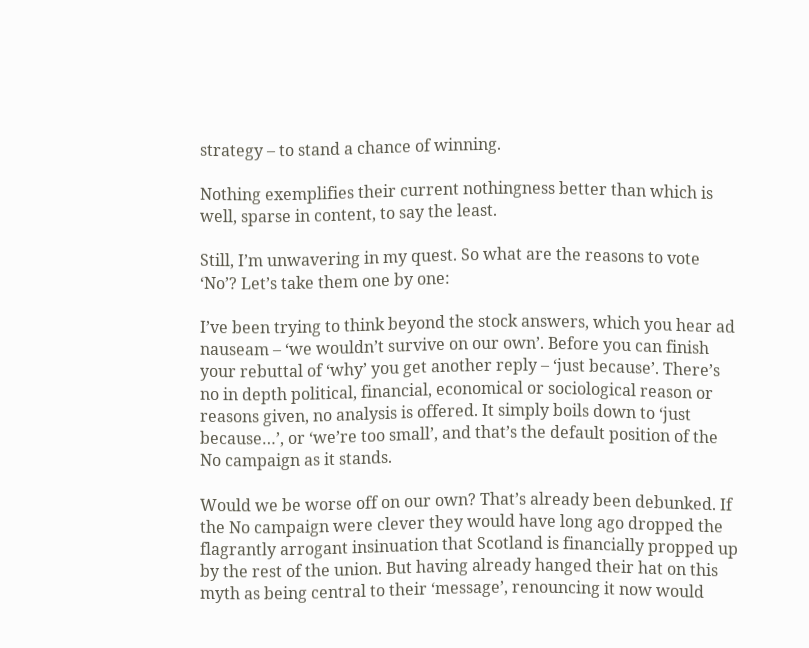strategy – to stand a chance of winning.

Nothing exemplifies their current nothingness better than which is well, sparse in content, to say the least.

Still, I’m unwavering in my quest. So what are the reasons to vote ‘No’? Let’s take them one by one:

I’ve been trying to think beyond the stock answers, which you hear ad nauseam – ‘we wouldn’t survive on our own’. Before you can finish your rebuttal of ‘why’ you get another reply – ‘just because’. There’s no in depth political, financial, economical or sociological reason or reasons given, no analysis is offered. It simply boils down to ‘just because…’, or ‘we’re too small’, and that’s the default position of the No campaign as it stands.

Would we be worse off on our own? That’s already been debunked. If the No campaign were clever they would have long ago dropped the flagrantly arrogant insinuation that Scotland is financially propped up by the rest of the union. But having already hanged their hat on this myth as being central to their ‘message’, renouncing it now would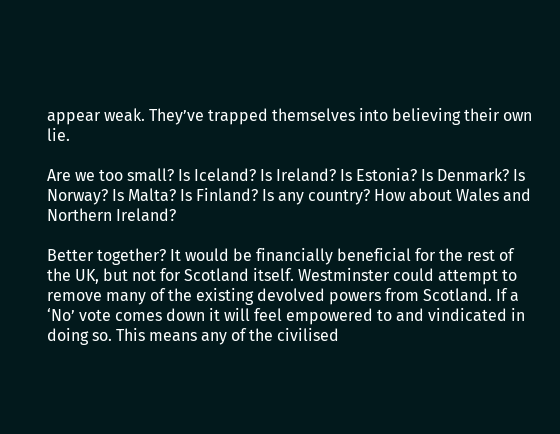appear weak. They’ve trapped themselves into believing their own lie.

Are we too small? Is Iceland? Is Ireland? Is Estonia? Is Denmark? Is Norway? Is Malta? Is Finland? Is any country? How about Wales and Northern Ireland?

Better together? It would be financially beneficial for the rest of the UK, but not for Scotland itself. Westminster could attempt to remove many of the existing devolved powers from Scotland. If a ‘No’ vote comes down it will feel empowered to and vindicated in doing so. This means any of the civilised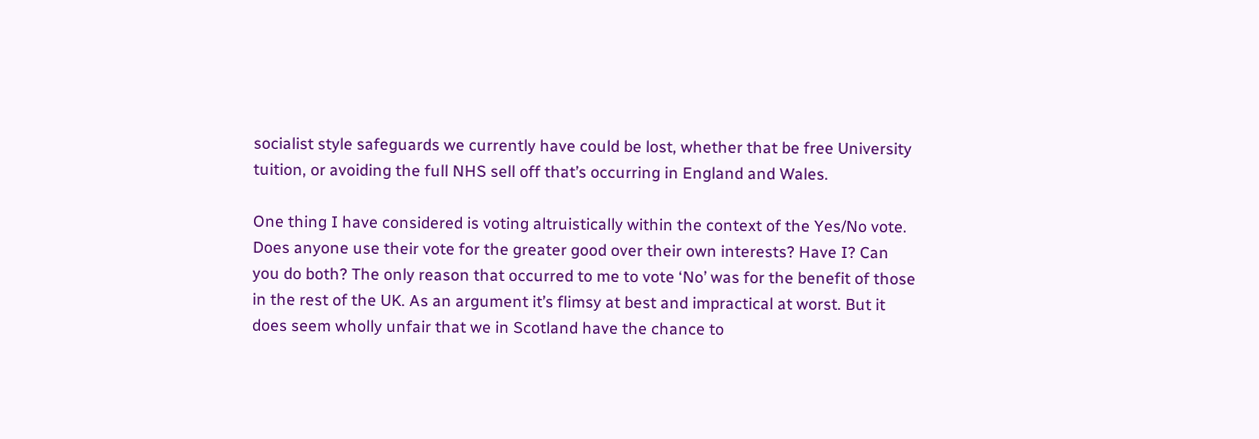socialist style safeguards we currently have could be lost, whether that be free University tuition, or avoiding the full NHS sell off that’s occurring in England and Wales.

One thing I have considered is voting altruistically within the context of the Yes/No vote. Does anyone use their vote for the greater good over their own interests? Have I? Can you do both? The only reason that occurred to me to vote ‘No’ was for the benefit of those in the rest of the UK. As an argument it’s flimsy at best and impractical at worst. But it does seem wholly unfair that we in Scotland have the chance to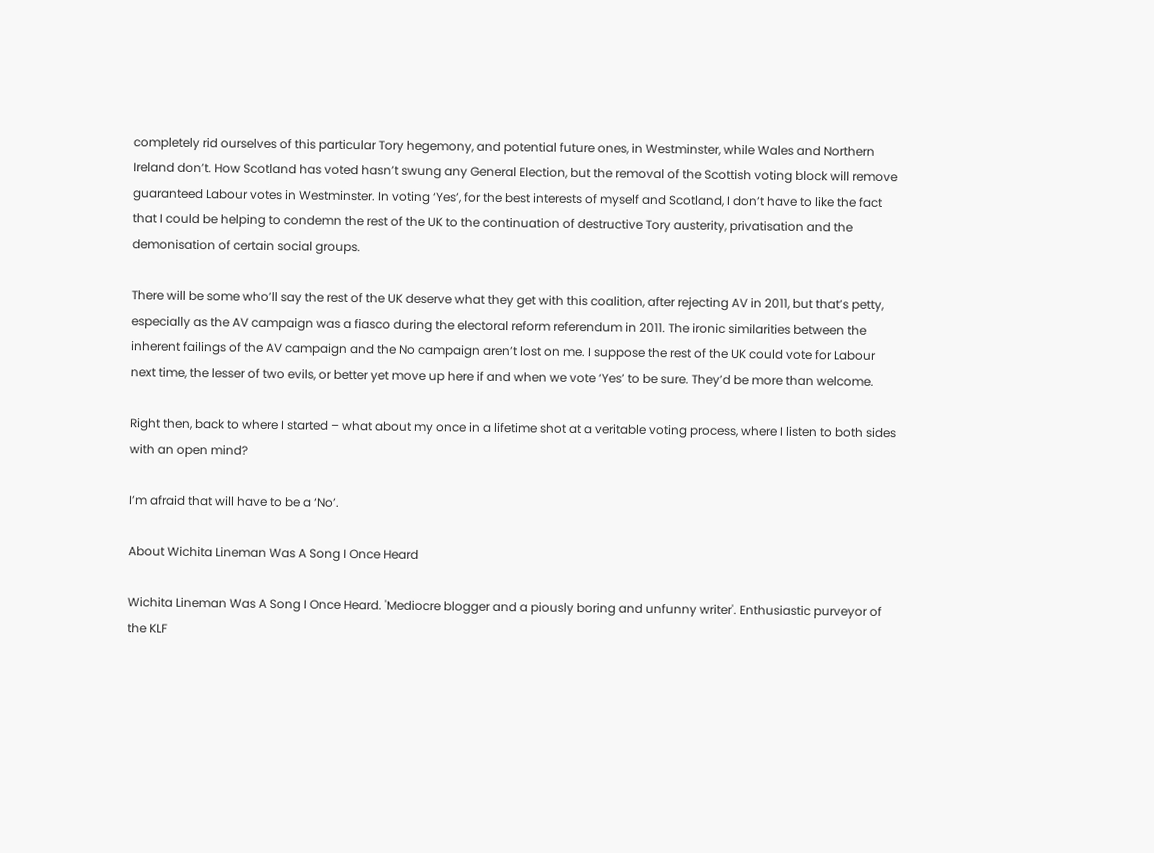completely rid ourselves of this particular Tory hegemony, and potential future ones, in Westminster, while Wales and Northern Ireland don’t. How Scotland has voted hasn’t swung any General Election, but the removal of the Scottish voting block will remove guaranteed Labour votes in Westminster. In voting ‘Yes’, for the best interests of myself and Scotland, I don’t have to like the fact that I could be helping to condemn the rest of the UK to the continuation of destructive Tory austerity, privatisation and the demonisation of certain social groups.

There will be some who’ll say the rest of the UK deserve what they get with this coalition, after rejecting AV in 2011, but that’s petty, especially as the AV campaign was a fiasco during the electoral reform referendum in 2011. The ironic similarities between the inherent failings of the AV campaign and the No campaign aren’t lost on me. I suppose the rest of the UK could vote for Labour next time, the lesser of two evils, or better yet move up here if and when we vote ‘Yes’ to be sure. They’d be more than welcome.

Right then, back to where I started – what about my once in a lifetime shot at a veritable voting process, where I listen to both sides with an open mind?

I’m afraid that will have to be a ‘No’.

About Wichita Lineman Was A Song I Once Heard

Wichita Lineman Was A Song I Once Heard. 'Mediocre blogger and a piously boring and unfunny writer'. Enthusiastic purveyor of the KLF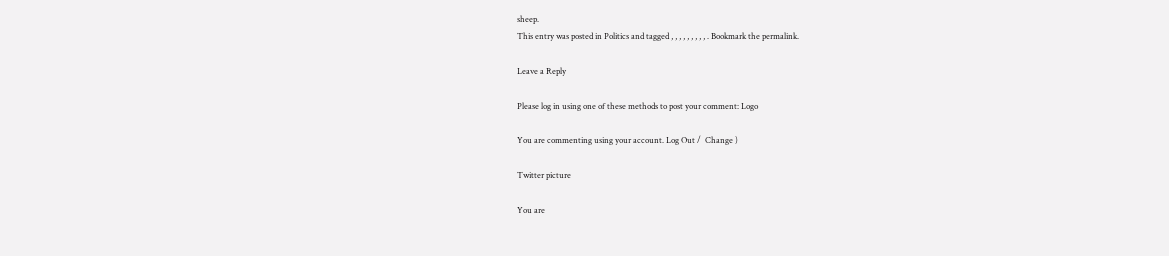sheep.
This entry was posted in Politics and tagged , , , , , , , , , . Bookmark the permalink.

Leave a Reply

Please log in using one of these methods to post your comment: Logo

You are commenting using your account. Log Out /  Change )

Twitter picture

You are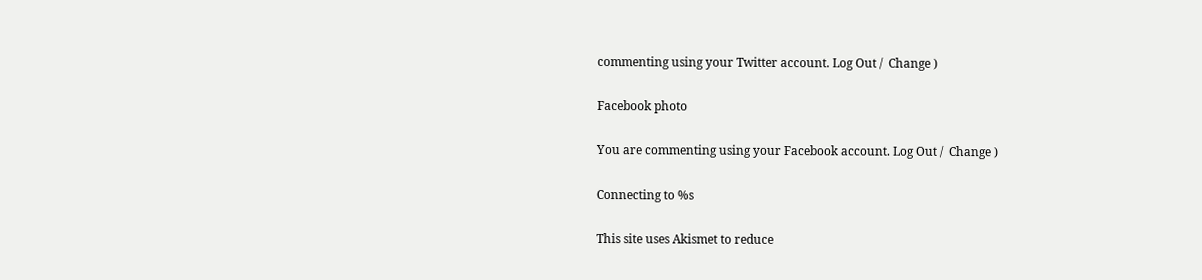commenting using your Twitter account. Log Out /  Change )

Facebook photo

You are commenting using your Facebook account. Log Out /  Change )

Connecting to %s

This site uses Akismet to reduce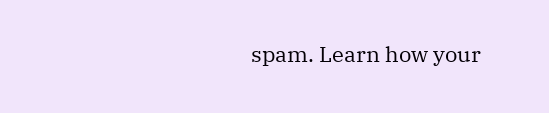spam. Learn how your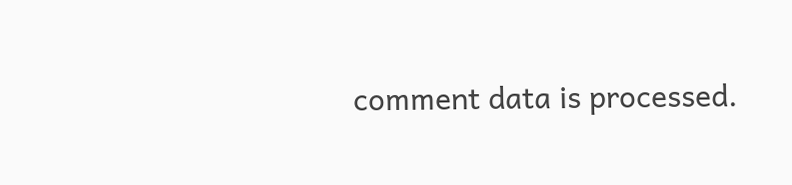comment data is processed.